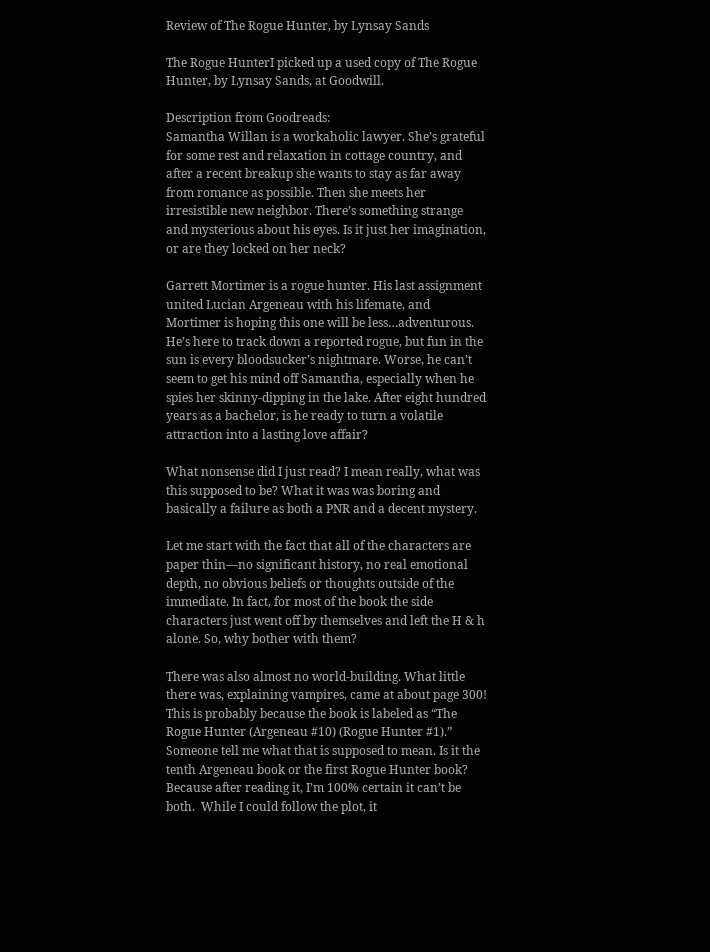Review of The Rogue Hunter, by Lynsay Sands

The Rogue HunterI picked up a used copy of The Rogue Hunter, by Lynsay Sands, at Goodwill.

Description from Goodreads:
Samantha Willan is a workaholic lawyer. She’s grateful for some rest and relaxation in cottage country, and after a recent breakup she wants to stay as far away from romance as possible. Then she meets her irresistible new neighbor. There’s something strange and mysterious about his eyes. Is it just her imagination, or are they locked on her neck?

Garrett Mortimer is a rogue hunter. His last assignment united Lucian Argeneau with his lifemate, and Mortimer is hoping this one will be less…adventurous. He’s here to track down a reported rogue, but fun in the sun is every bloodsucker’s nightmare. Worse, he can’t seem to get his mind off Samantha, especially when he spies her skinny-dipping in the lake. After eight hundred years as a bachelor, is he ready to turn a volatile attraction into a lasting love affair?

What nonsense did I just read? I mean really, what was this supposed to be? What it was was boring and basically a failure as both a PNR and a decent mystery.

Let me start with the fact that all of the characters are paper thin—no significant history, no real emotional depth, no obvious beliefs or thoughts outside of the immediate. In fact, for most of the book the side characters just went off by themselves and left the H & h alone. So, why bother with them?

There was also almost no world-building. What little there was, explaining vampires, came at about page 300! This is probably because the book is labeled as “The Rogue Hunter (Argeneau #10) (Rogue Hunter #1).” Someone tell me what that is supposed to mean. Is it the tenth Argeneau book or the first Rogue Hunter book? Because after reading it, I’m 100% certain it can’t be both.  While I could follow the plot, it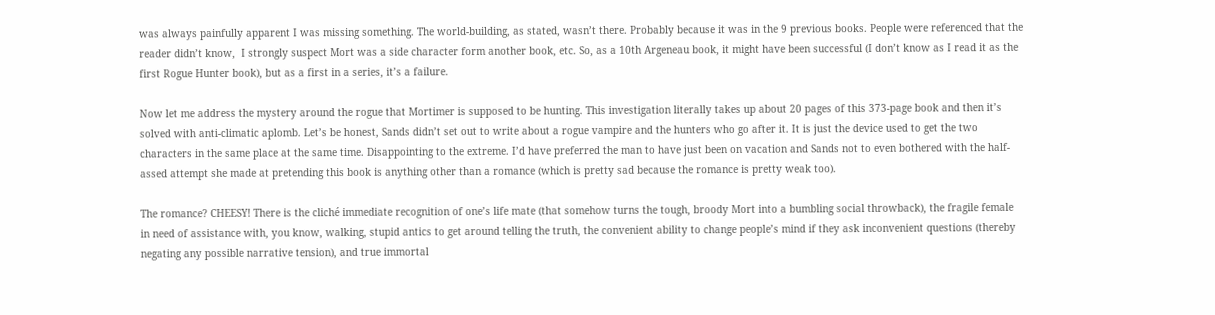was always painfully apparent I was missing something. The world-building, as stated, wasn’t there. Probably because it was in the 9 previous books. People were referenced that the reader didn’t know,  I strongly suspect Mort was a side character form another book, etc. So, as a 10th Argeneau book, it might have been successful (I don’t know as I read it as the first Rogue Hunter book), but as a first in a series, it’s a failure.

Now let me address the mystery around the rogue that Mortimer is supposed to be hunting. This investigation literally takes up about 20 pages of this 373-page book and then it’s solved with anti-climatic aplomb. Let’s be honest, Sands didn’t set out to write about a rogue vampire and the hunters who go after it. It is just the device used to get the two characters in the same place at the same time. Disappointing to the extreme. I’d have preferred the man to have just been on vacation and Sands not to even bothered with the half-assed attempt she made at pretending this book is anything other than a romance (which is pretty sad because the romance is pretty weak too).

The romance? CHEESY! There is the cliché immediate recognition of one’s life mate (that somehow turns the tough, broody Mort into a bumbling social throwback), the fragile female in need of assistance with, you know, walking, stupid antics to get around telling the truth, the convenient ability to change people’s mind if they ask inconvenient questions (thereby negating any possible narrative tension), and true immortal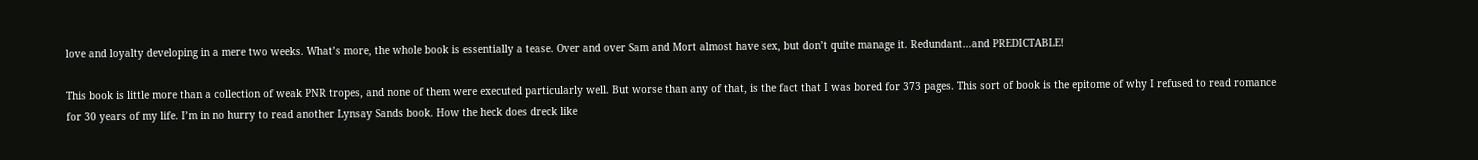love and loyalty developing in a mere two weeks. What’s more, the whole book is essentially a tease. Over and over Sam and Mort almost have sex, but don’t quite manage it. Redundant…and PREDICTABLE!

This book is little more than a collection of weak PNR tropes, and none of them were executed particularly well. But worse than any of that, is the fact that I was bored for 373 pages. This sort of book is the epitome of why I refused to read romance for 30 years of my life. I’m in no hurry to read another Lynsay Sands book. How the heck does dreck like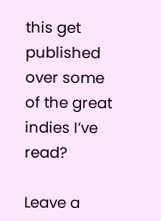this get published over some of the great indies I’ve read?

Leave a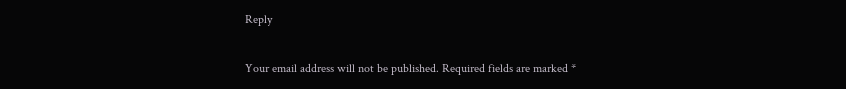Reply

Your email address will not be published. Required fields are marked *